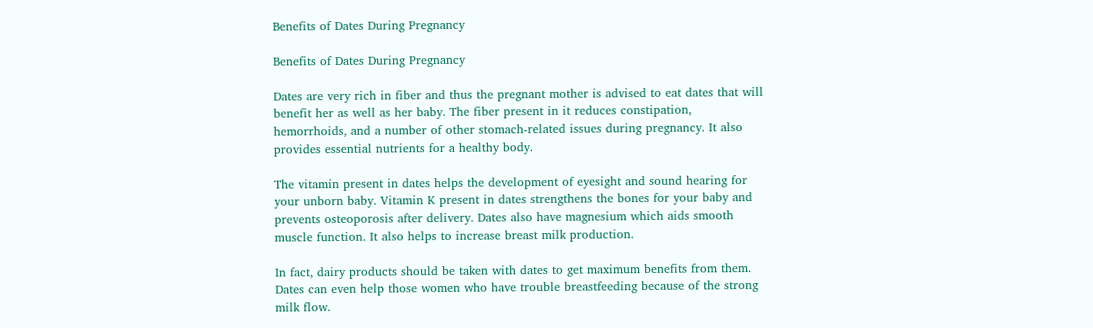Benefits of Dates During Pregnancy

Benefits of Dates During Pregnancy

Dates are very rich in fiber and thus the pregnant mother is advised to eat dates that will benefit her as well as her baby. The fiber present in it reduces constipation, hemorrhoids, and a number of other stomach-related issues during pregnancy. It also provides essential nutrients for a healthy body.

The vitamin present in dates helps the development of eyesight and sound hearing for your unborn baby. Vitamin K present in dates strengthens the bones for your baby and prevents osteoporosis after delivery. Dates also have magnesium which aids smooth muscle function. It also helps to increase breast milk production.

In fact, dairy products should be taken with dates to get maximum benefits from them. Dates can even help those women who have trouble breastfeeding because of the strong milk flow.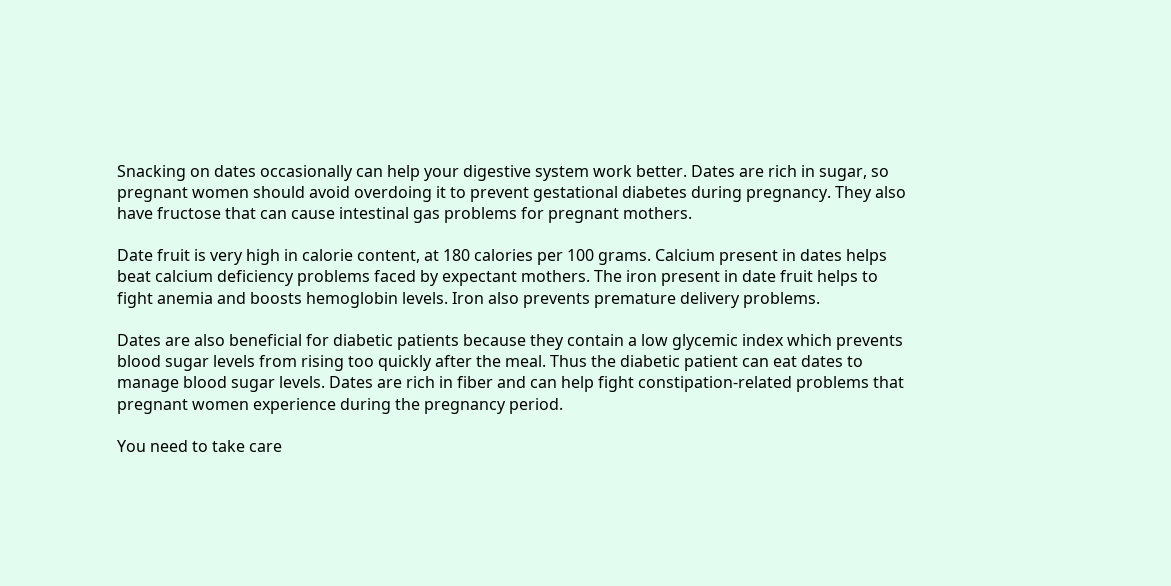Snacking on dates occasionally can help your digestive system work better. Dates are rich in sugar, so pregnant women should avoid overdoing it to prevent gestational diabetes during pregnancy. They also have fructose that can cause intestinal gas problems for pregnant mothers.

Date fruit is very high in calorie content, at 180 calories per 100 grams. Calcium present in dates helps beat calcium deficiency problems faced by expectant mothers. The iron present in date fruit helps to fight anemia and boosts hemoglobin levels. Iron also prevents premature delivery problems.

Dates are also beneficial for diabetic patients because they contain a low glycemic index which prevents blood sugar levels from rising too quickly after the meal. Thus the diabetic patient can eat dates to manage blood sugar levels. Dates are rich in fiber and can help fight constipation-related problems that pregnant women experience during the pregnancy period.

You need to take care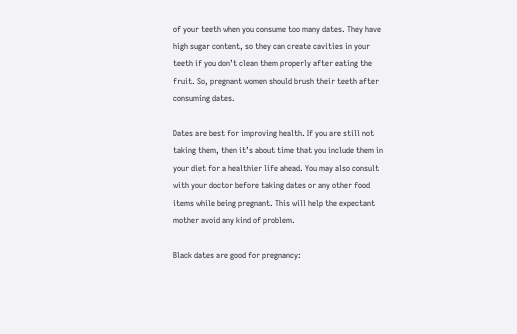of your teeth when you consume too many dates. They have high sugar content, so they can create cavities in your teeth if you don’t clean them properly after eating the fruit. So, pregnant women should brush their teeth after consuming dates.

Dates are best for improving health. If you are still not taking them, then it’s about time that you include them in your diet for a healthier life ahead. You may also consult with your doctor before taking dates or any other food items while being pregnant. This will help the expectant mother avoid any kind of problem.

Black dates are good for pregnancy: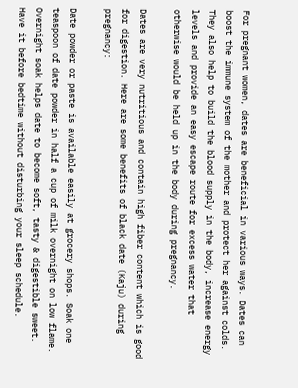For pregnant women, dates are beneficial in various ways. Dates can boost the immune system of the mother and protect her against colds. They also help to build the blood supply in the body, increase energy levels and provide an easy escape route for excess water that otherwise would be held up in the body during pregnancy.

Dates are very nutritious and contain high fiber content which is good for digestion. Here are some benefits of black date (Kaju) during pregnancy:

Date powder or paste is available easily at grocery shops. Soak one teaspoon of date powder in half a cup of milk overnight on low flame. Overnight soak helps date to become soft, tasty & digestible sweet. Have it before bedtime without disturbing your sleep schedule.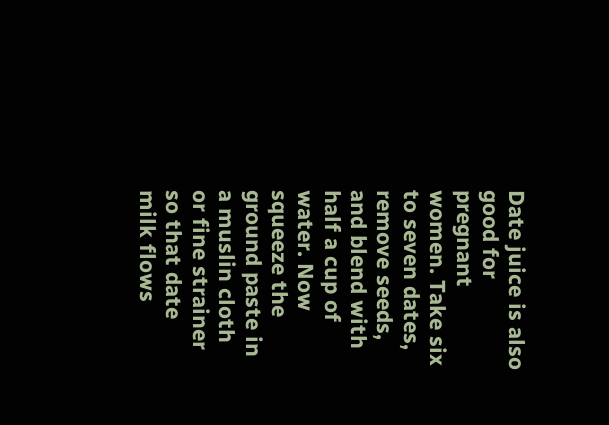Date juice is also good for pregnant women. Take six to seven dates, remove seeds, and blend with half a cup of water. Now squeeze the ground paste in a muslin cloth or fine strainer so that date milk flows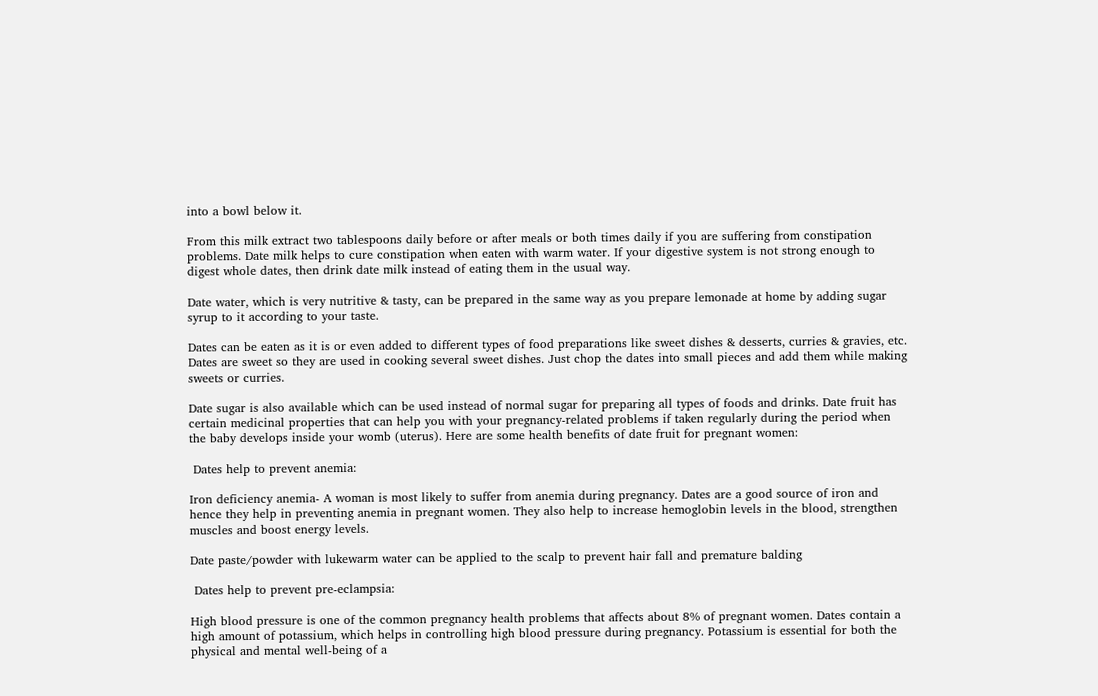into a bowl below it.

From this milk extract two tablespoons daily before or after meals or both times daily if you are suffering from constipation problems. Date milk helps to cure constipation when eaten with warm water. If your digestive system is not strong enough to digest whole dates, then drink date milk instead of eating them in the usual way.

Date water, which is very nutritive & tasty, can be prepared in the same way as you prepare lemonade at home by adding sugar syrup to it according to your taste.

Dates can be eaten as it is or even added to different types of food preparations like sweet dishes & desserts, curries & gravies, etc. Dates are sweet so they are used in cooking several sweet dishes. Just chop the dates into small pieces and add them while making sweets or curries.

Date sugar is also available which can be used instead of normal sugar for preparing all types of foods and drinks. Date fruit has certain medicinal properties that can help you with your pregnancy-related problems if taken regularly during the period when the baby develops inside your womb (uterus). Here are some health benefits of date fruit for pregnant women:

 Dates help to prevent anemia:

Iron deficiency anemia- A woman is most likely to suffer from anemia during pregnancy. Dates are a good source of iron and hence they help in preventing anemia in pregnant women. They also help to increase hemoglobin levels in the blood, strengthen muscles and boost energy levels.

Date paste/powder with lukewarm water can be applied to the scalp to prevent hair fall and premature balding

 Dates help to prevent pre-eclampsia:

High blood pressure is one of the common pregnancy health problems that affects about 8% of pregnant women. Dates contain a high amount of potassium, which helps in controlling high blood pressure during pregnancy. Potassium is essential for both the physical and mental well-being of a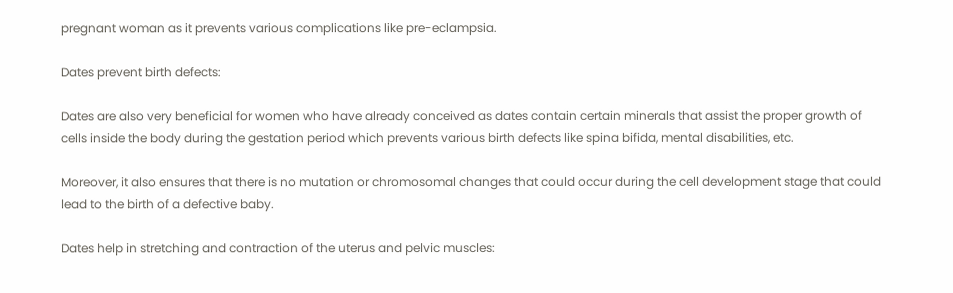pregnant woman as it prevents various complications like pre-eclampsia.

Dates prevent birth defects:

Dates are also very beneficial for women who have already conceived as dates contain certain minerals that assist the proper growth of cells inside the body during the gestation period which prevents various birth defects like spina bifida, mental disabilities, etc.

Moreover, it also ensures that there is no mutation or chromosomal changes that could occur during the cell development stage that could lead to the birth of a defective baby.

Dates help in stretching and contraction of the uterus and pelvic muscles: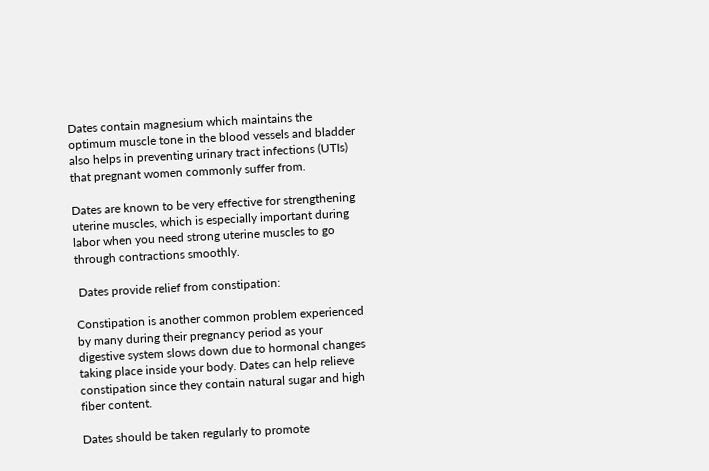Dates contain magnesium which maintains the optimum muscle tone in the blood vessels and bladder also helps in preventing urinary tract infections (UTIs) that pregnant women commonly suffer from.

Dates are known to be very effective for strengthening uterine muscles, which is especially important during labor when you need strong uterine muscles to go through contractions smoothly.

 Dates provide relief from constipation:

Constipation is another common problem experienced by many during their pregnancy period as your digestive system slows down due to hormonal changes taking place inside your body. Dates can help relieve constipation since they contain natural sugar and high fiber content.

Dates should be taken regularly to promote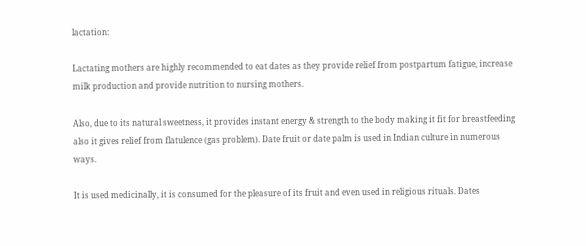lactation:

Lactating mothers are highly recommended to eat dates as they provide relief from postpartum fatigue, increase milk production and provide nutrition to nursing mothers.

Also, due to its natural sweetness, it provides instant energy & strength to the body making it fit for breastfeeding also it gives relief from flatulence (gas problem). Date fruit or date palm is used in Indian culture in numerous ways.

It is used medicinally, it is consumed for the pleasure of its fruit and even used in religious rituals. Dates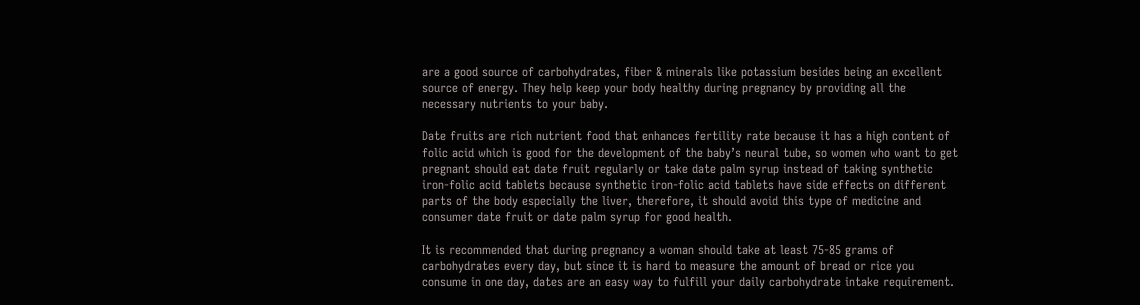are a good source of carbohydrates, fiber & minerals like potassium besides being an excellent source of energy. They help keep your body healthy during pregnancy by providing all the necessary nutrients to your baby.

Date fruits are rich nutrient food that enhances fertility rate because it has a high content of folic acid which is good for the development of the baby’s neural tube, so women who want to get pregnant should eat date fruit regularly or take date palm syrup instead of taking synthetic iron-folic acid tablets because synthetic iron-folic acid tablets have side effects on different parts of the body especially the liver, therefore, it should avoid this type of medicine and consumer date fruit or date palm syrup for good health.

It is recommended that during pregnancy a woman should take at least 75-85 grams of carbohydrates every day, but since it is hard to measure the amount of bread or rice you consume in one day, dates are an easy way to fulfill your daily carbohydrate intake requirement.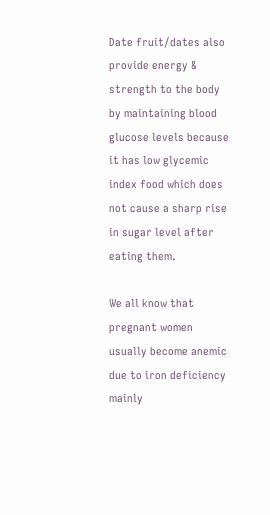Date fruit/dates also provide energy & strength to the body by maintaining blood glucose levels because it has low glycemic index food which does not cause a sharp rise in sugar level after eating them.

We all know that pregnant women usually become anemic due to iron deficiency mainly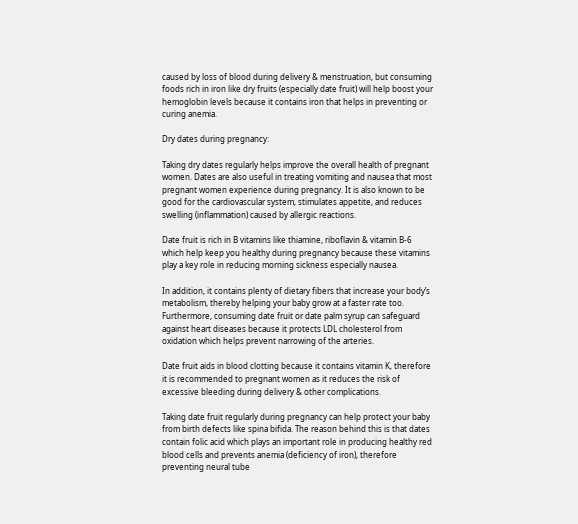caused by loss of blood during delivery & menstruation, but consuming foods rich in iron like dry fruits (especially date fruit) will help boost your hemoglobin levels because it contains iron that helps in preventing or curing anemia.

Dry dates during pregnancy:

Taking dry dates regularly helps improve the overall health of pregnant women. Dates are also useful in treating vomiting and nausea that most pregnant women experience during pregnancy. It is also known to be good for the cardiovascular system, stimulates appetite, and reduces swelling (inflammation) caused by allergic reactions.

Date fruit is rich in B vitamins like thiamine, riboflavin & vitamin B-6 which help keep you healthy during pregnancy because these vitamins play a key role in reducing morning sickness especially nausea.

In addition, it contains plenty of dietary fibers that increase your body’s metabolism, thereby helping your baby grow at a faster rate too. Furthermore, consuming date fruit or date palm syrup can safeguard against heart diseases because it protects LDL cholesterol from oxidation which helps prevent narrowing of the arteries.

Date fruit aids in blood clotting because it contains vitamin K, therefore it is recommended to pregnant women as it reduces the risk of excessive bleeding during delivery & other complications.

Taking date fruit regularly during pregnancy can help protect your baby from birth defects like spina bifida. The reason behind this is that dates contain folic acid which plays an important role in producing healthy red blood cells and prevents anemia (deficiency of iron), therefore preventing neural tube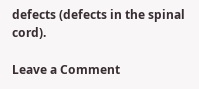defects (defects in the spinal cord).

Leave a Comment